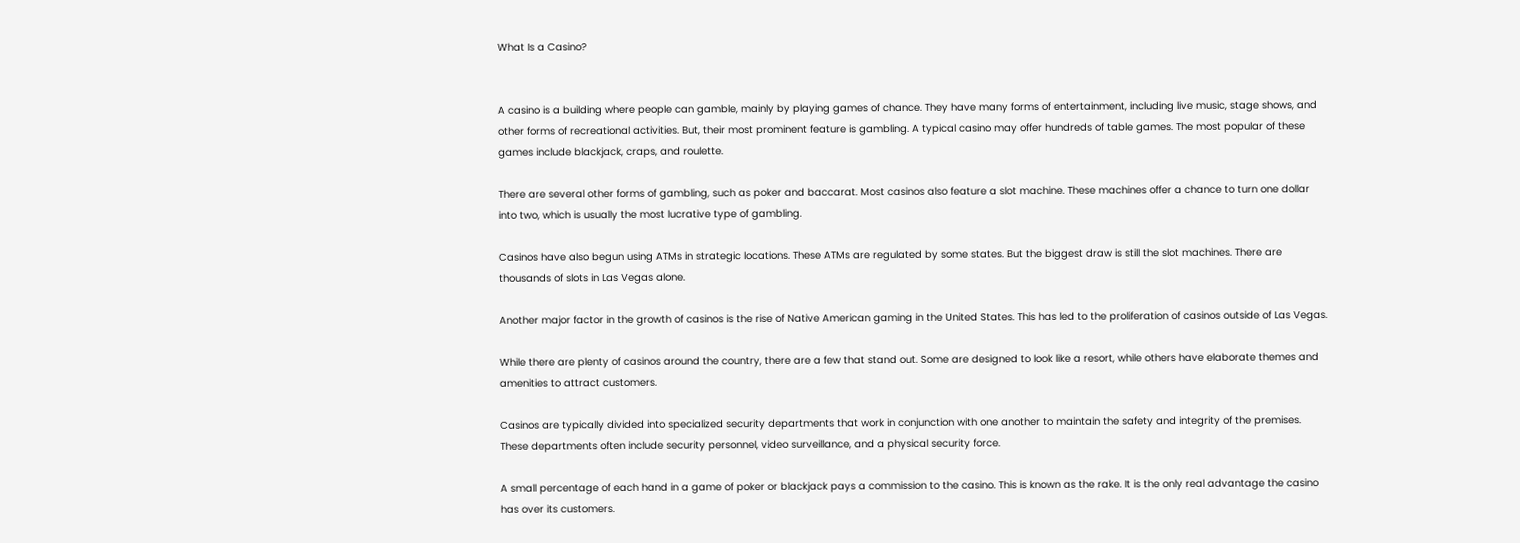What Is a Casino?


A casino is a building where people can gamble, mainly by playing games of chance. They have many forms of entertainment, including live music, stage shows, and other forms of recreational activities. But, their most prominent feature is gambling. A typical casino may offer hundreds of table games. The most popular of these games include blackjack, craps, and roulette.

There are several other forms of gambling, such as poker and baccarat. Most casinos also feature a slot machine. These machines offer a chance to turn one dollar into two, which is usually the most lucrative type of gambling.

Casinos have also begun using ATMs in strategic locations. These ATMs are regulated by some states. But the biggest draw is still the slot machines. There are thousands of slots in Las Vegas alone.

Another major factor in the growth of casinos is the rise of Native American gaming in the United States. This has led to the proliferation of casinos outside of Las Vegas.

While there are plenty of casinos around the country, there are a few that stand out. Some are designed to look like a resort, while others have elaborate themes and amenities to attract customers.

Casinos are typically divided into specialized security departments that work in conjunction with one another to maintain the safety and integrity of the premises. These departments often include security personnel, video surveillance, and a physical security force.

A small percentage of each hand in a game of poker or blackjack pays a commission to the casino. This is known as the rake. It is the only real advantage the casino has over its customers.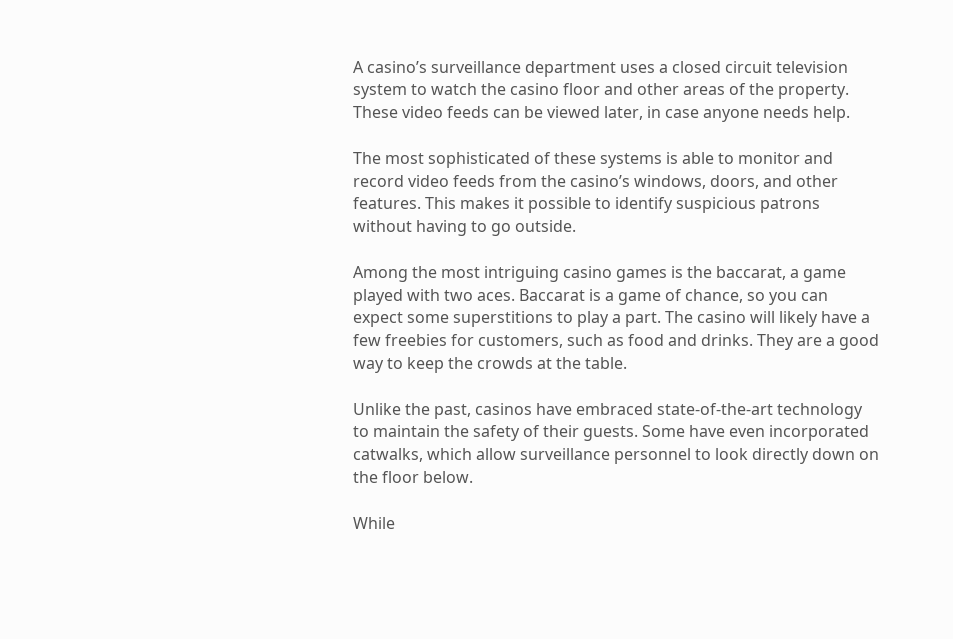A casino’s surveillance department uses a closed circuit television system to watch the casino floor and other areas of the property. These video feeds can be viewed later, in case anyone needs help.

The most sophisticated of these systems is able to monitor and record video feeds from the casino’s windows, doors, and other features. This makes it possible to identify suspicious patrons without having to go outside.

Among the most intriguing casino games is the baccarat, a game played with two aces. Baccarat is a game of chance, so you can expect some superstitions to play a part. The casino will likely have a few freebies for customers, such as food and drinks. They are a good way to keep the crowds at the table.

Unlike the past, casinos have embraced state-of-the-art technology to maintain the safety of their guests. Some have even incorporated catwalks, which allow surveillance personnel to look directly down on the floor below.

While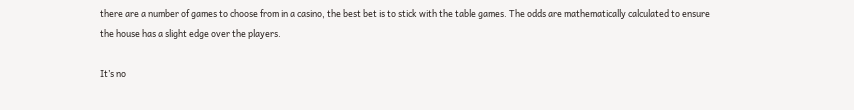there are a number of games to choose from in a casino, the best bet is to stick with the table games. The odds are mathematically calculated to ensure the house has a slight edge over the players.

It’s no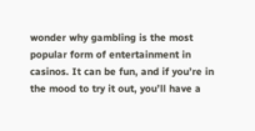wonder why gambling is the most popular form of entertainment in casinos. It can be fun, and if you’re in the mood to try it out, you’ll have a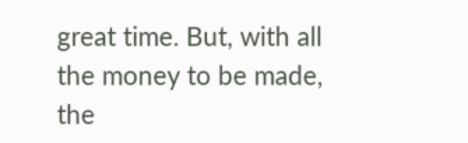great time. But, with all the money to be made, the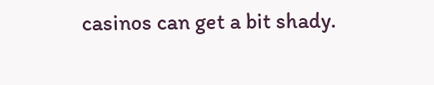casinos can get a bit shady.